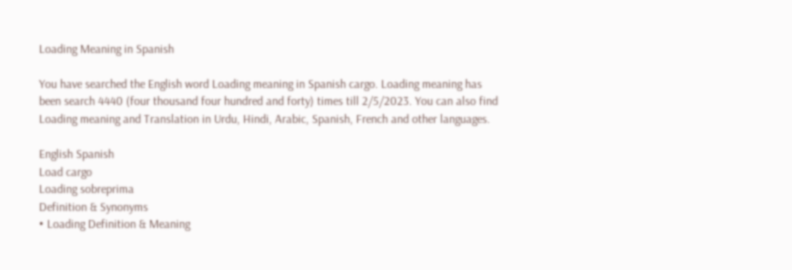Loading Meaning in Spanish

You have searched the English word Loading meaning in Spanish cargo. Loading meaning has been search 4440 (four thousand four hundred and forty) times till 2/5/2023. You can also find Loading meaning and Translation in Urdu, Hindi, Arabic, Spanish, French and other languages.

English Spanish
Load cargo
Loading sobreprima
Definition & Synonyms
• Loading Definition & Meaning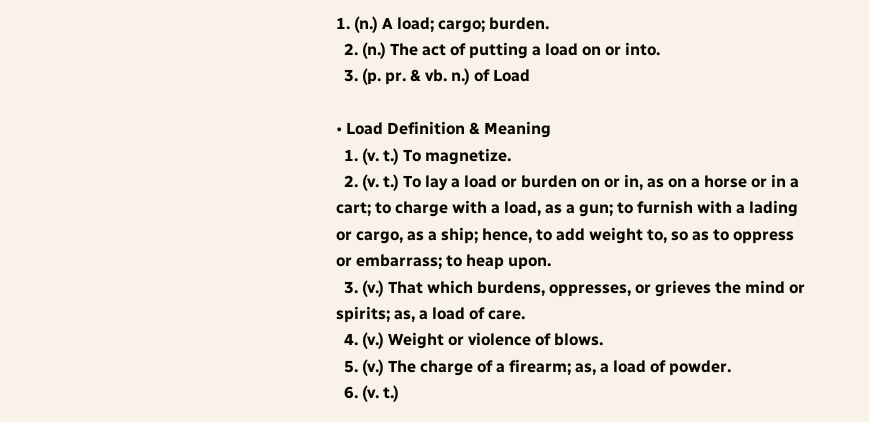1. (n.) A load; cargo; burden.
  2. (n.) The act of putting a load on or into.
  3. (p. pr. & vb. n.) of Load

• Load Definition & Meaning
  1. (v. t.) To magnetize.
  2. (v. t.) To lay a load or burden on or in, as on a horse or in a cart; to charge with a load, as a gun; to furnish with a lading or cargo, as a ship; hence, to add weight to, so as to oppress or embarrass; to heap upon.
  3. (v.) That which burdens, oppresses, or grieves the mind or spirits; as, a load of care.
  4. (v.) Weight or violence of blows.
  5. (v.) The charge of a firearm; as, a load of powder.
  6. (v. t.)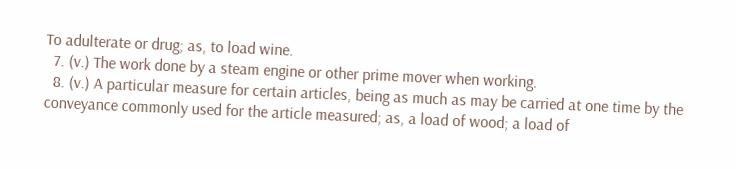To adulterate or drug; as, to load wine.
  7. (v.) The work done by a steam engine or other prime mover when working.
  8. (v.) A particular measure for certain articles, being as much as may be carried at one time by the conveyance commonly used for the article measured; as, a load of wood; a load of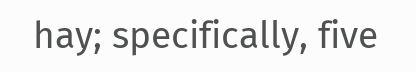hay; specifically, five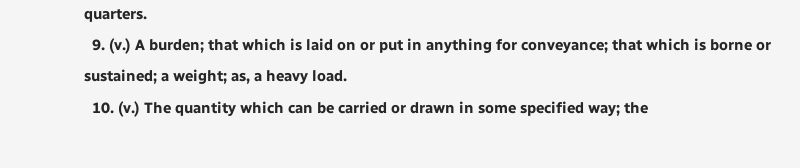quarters.
  9. (v.) A burden; that which is laid on or put in anything for conveyance; that which is borne or sustained; a weight; as, a heavy load.
  10. (v.) The quantity which can be carried or drawn in some specified way; the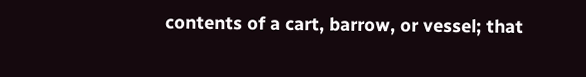contents of a cart, barrow, or vessel; that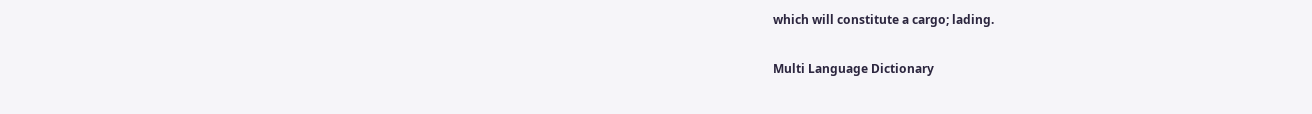which will constitute a cargo; lading.

Multi Language Dictionary